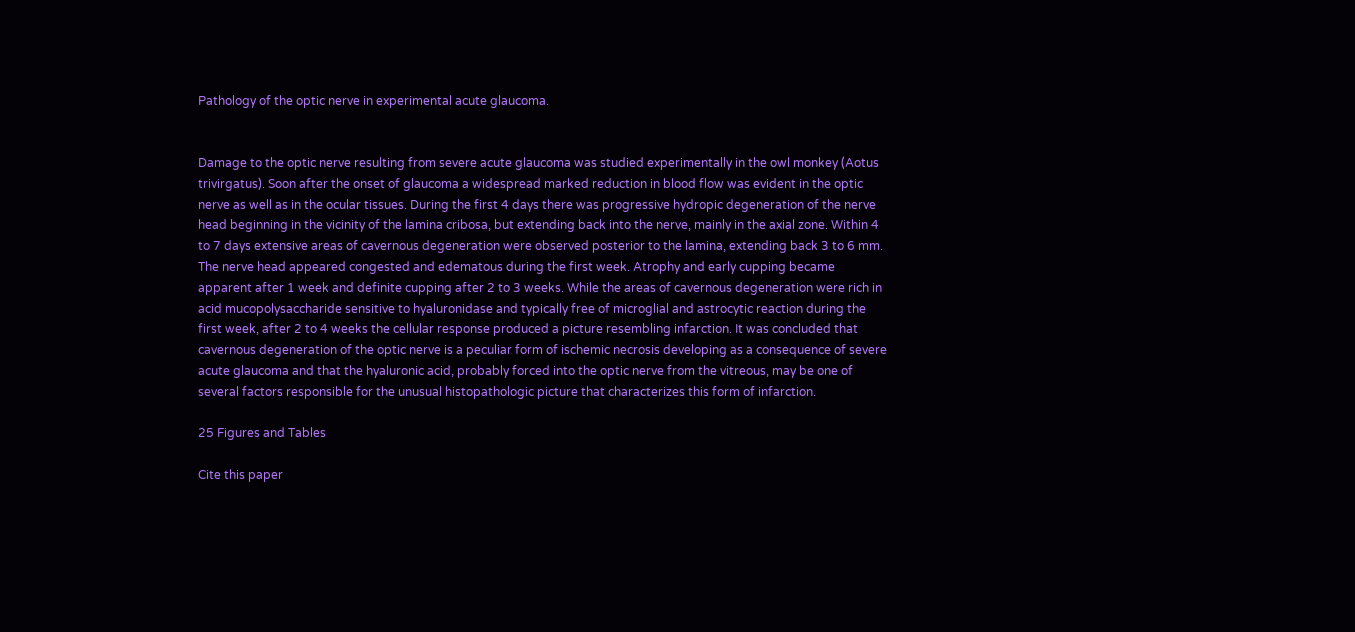Pathology of the optic nerve in experimental acute glaucoma.


Damage to the optic nerve resulting from severe acute glaucoma was studied experimentally in the owl monkey (Aotus trivirgatus). Soon after the onset of glaucoma a widespread marked reduction in blood flow was evident in the optic nerve as well as in the ocular tissues. During the first 4 days there was progressive hydropic degeneration of the nerve head beginning in the vicinity of the lamina cribosa, but extending back into the nerve, mainly in the axial zone. Within 4 to 7 days extensive areas of cavernous degeneration were observed posterior to the lamina, extending back 3 to 6 mm. The nerve head appeared congested and edematous during the first week. Atrophy and early cupping became apparent after 1 week and definite cupping after 2 to 3 weeks. While the areas of cavernous degeneration were rich in acid mucopolysaccharide sensitive to hyaluronidase and typically free of microglial and astrocytic reaction during the first week, after 2 to 4 weeks the cellular response produced a picture resembling infarction. It was concluded that cavernous degeneration of the optic nerve is a peculiar form of ischemic necrosis developing as a consequence of severe acute glaucoma and that the hyaluronic acid, probably forced into the optic nerve from the vitreous, may be one of several factors responsible for the unusual histopathologic picture that characterizes this form of infarction.

25 Figures and Tables

Cite this paper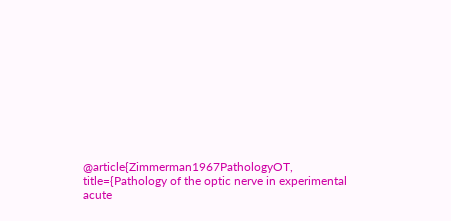@article{Zimmerman1967PathologyOT, title={Pathology of the optic nerve in experimental acute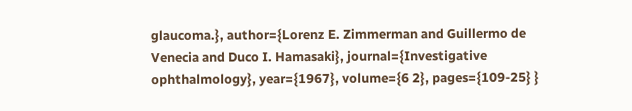glaucoma.}, author={Lorenz E. Zimmerman and Guillermo de Venecia and Duco I. Hamasaki}, journal={Investigative ophthalmology}, year={1967}, volume={6 2}, pages={109-25} }